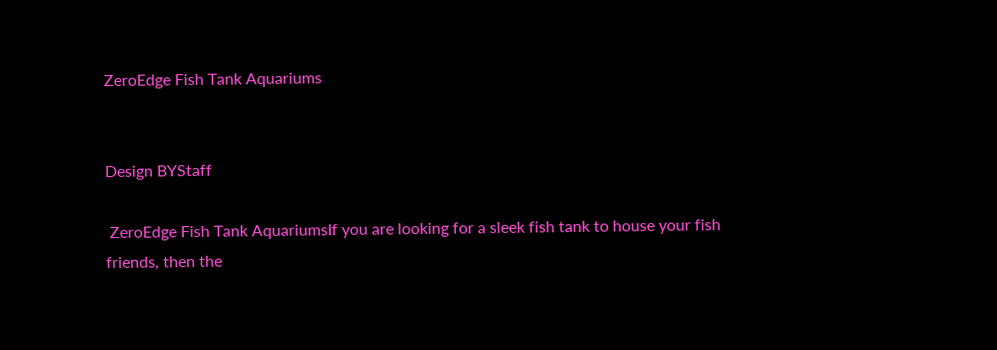ZeroEdge Fish Tank Aquariums


Design BYStaff

 ZeroEdge Fish Tank AquariumsIf you are looking for a sleek fish tank to house your fish friends, then the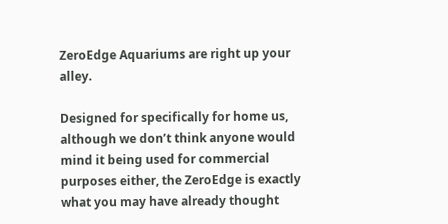ZeroEdge Aquariums are right up your alley.

Designed for specifically for home us, although we don’t think anyone would mind it being used for commercial purposes either, the ZeroEdge is exactly what you may have already thought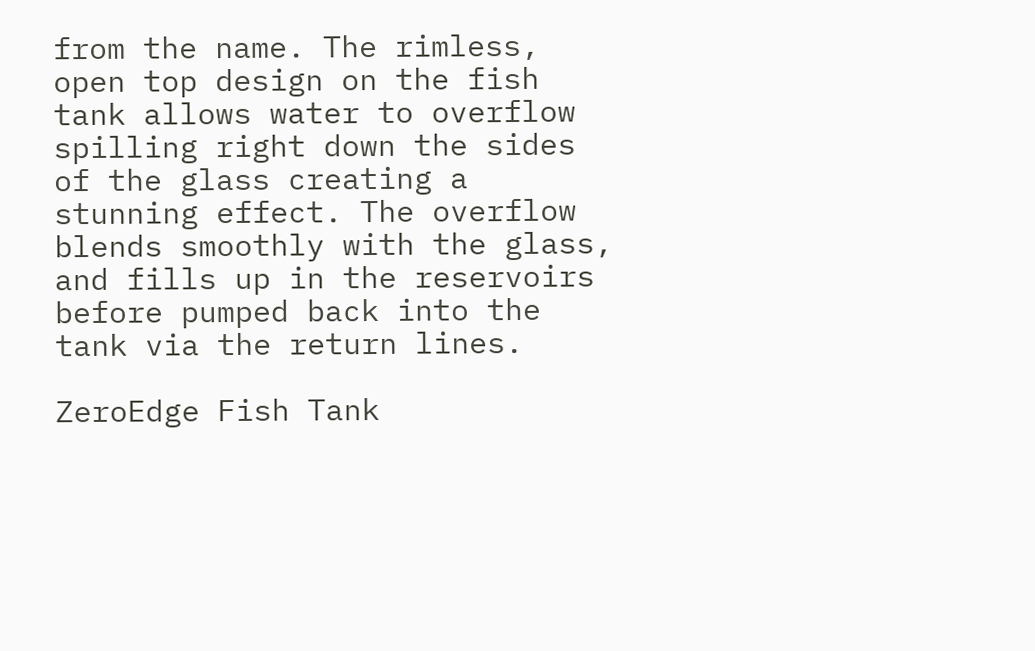from the name. The rimless, open top design on the fish tank allows water to overflow spilling right down the sides of the glass creating a stunning effect. The overflow blends smoothly with the glass, and fills up in the reservoirs before pumped back into the tank via the return lines.

ZeroEdge Fish Tank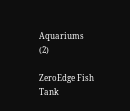Aquariums (2)

ZeroEdge Fish Tank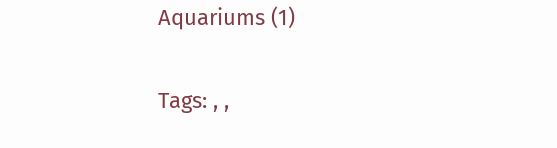Aquariums (1)

Tags: , ,